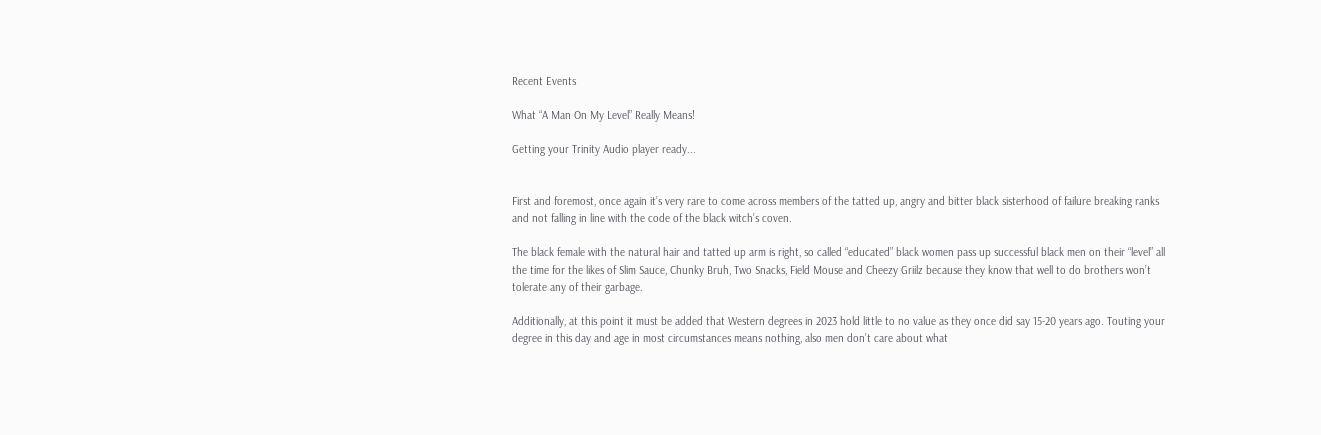Recent Events

What “A Man On My Level” Really Means!

Getting your Trinity Audio player ready...


First and foremost, once again it’s very rare to come across members of the tatted up, angry and bitter black sisterhood of failure breaking ranks and not falling in line with the code of the black witch’s coven.

The black female with the natural hair and tatted up arm is right, so called “educated” black women pass up successful black men on their “level” all the time for the likes of Slim Sauce, Chunky Bruh, Two Snacks, Field Mouse and Cheezy Griilz because they know that well to do brothers won’t tolerate any of their garbage.

Additionally, at this point it must be added that Western degrees in 2023 hold little to no value as they once did say 15-20 years ago. Touting your degree in this day and age in most circumstances means nothing, also men don’t care about what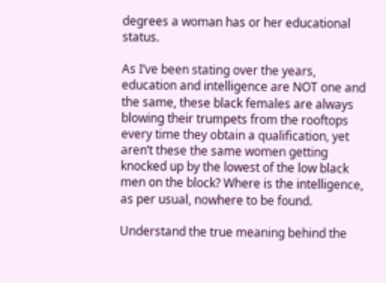degrees a woman has or her educational status.

As I’ve been stating over the years, education and intelligence are NOT one and the same, these black females are always blowing their trumpets from the rooftops every time they obtain a qualification, yet aren’t these the same women getting knocked up by the lowest of the low black men on the block? Where is the intelligence, as per usual, nowhere to be found.

Understand the true meaning behind the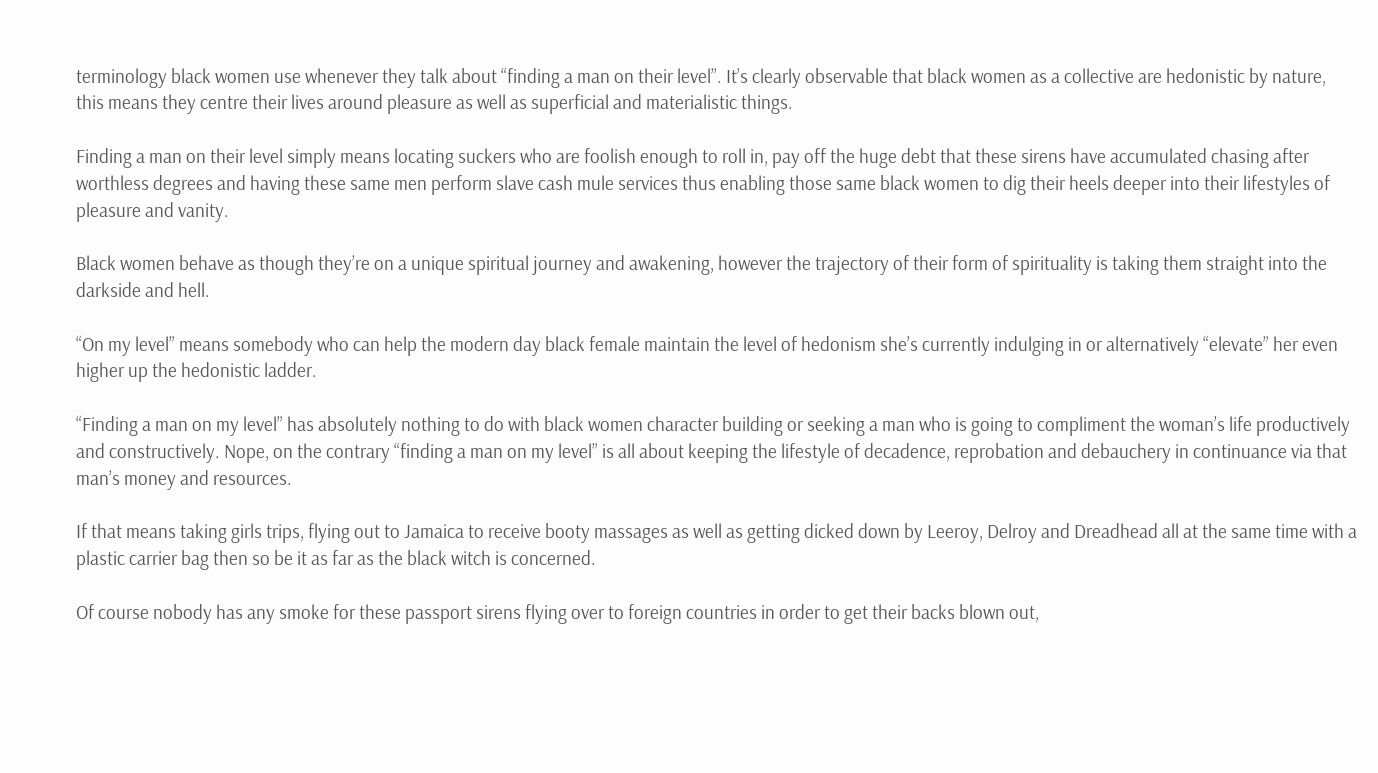terminology black women use whenever they talk about “finding a man on their level”. It’s clearly observable that black women as a collective are hedonistic by nature, this means they centre their lives around pleasure as well as superficial and materialistic things.

Finding a man on their level simply means locating suckers who are foolish enough to roll in, pay off the huge debt that these sirens have accumulated chasing after worthless degrees and having these same men perform slave cash mule services thus enabling those same black women to dig their heels deeper into their lifestyles of pleasure and vanity.

Black women behave as though they’re on a unique spiritual journey and awakening, however the trajectory of their form of spirituality is taking them straight into the darkside and hell.

“On my level” means somebody who can help the modern day black female maintain the level of hedonism she’s currently indulging in or alternatively “elevate” her even higher up the hedonistic ladder.

“Finding a man on my level” has absolutely nothing to do with black women character building or seeking a man who is going to compliment the woman’s life productively and constructively. Nope, on the contrary “finding a man on my level” is all about keeping the lifestyle of decadence, reprobation and debauchery in continuance via that man’s money and resources.

If that means taking girls trips, flying out to Jamaica to receive booty massages as well as getting dicked down by Leeroy, Delroy and Dreadhead all at the same time with a plastic carrier bag then so be it as far as the black witch is concerned.

Of course nobody has any smoke for these passport sirens flying over to foreign countries in order to get their backs blown out,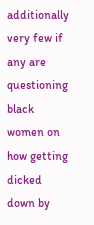additionally very few if any are questioning black women on how getting dicked down by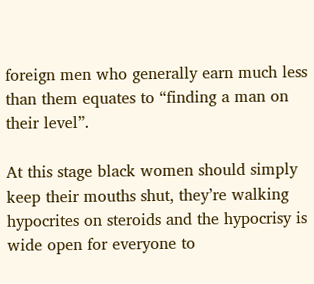foreign men who generally earn much less than them equates to “finding a man on their level”.

At this stage black women should simply keep their mouths shut, they’re walking hypocrites on steroids and the hypocrisy is wide open for everyone to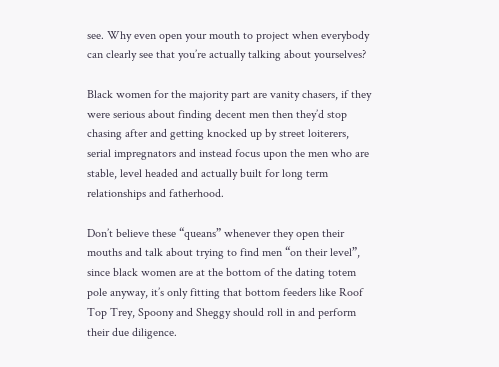see. Why even open your mouth to project when everybody can clearly see that you’re actually talking about yourselves?

Black women for the majority part are vanity chasers, if they were serious about finding decent men then they’d stop chasing after and getting knocked up by street loiterers, serial impregnators and instead focus upon the men who are stable, level headed and actually built for long term relationships and fatherhood.

Don’t believe these “queans” whenever they open their mouths and talk about trying to find men “on their level”, since black women are at the bottom of the dating totem pole anyway, it’s only fitting that bottom feeders like Roof Top Trey, Spoony and Sheggy should roll in and perform their due diligence.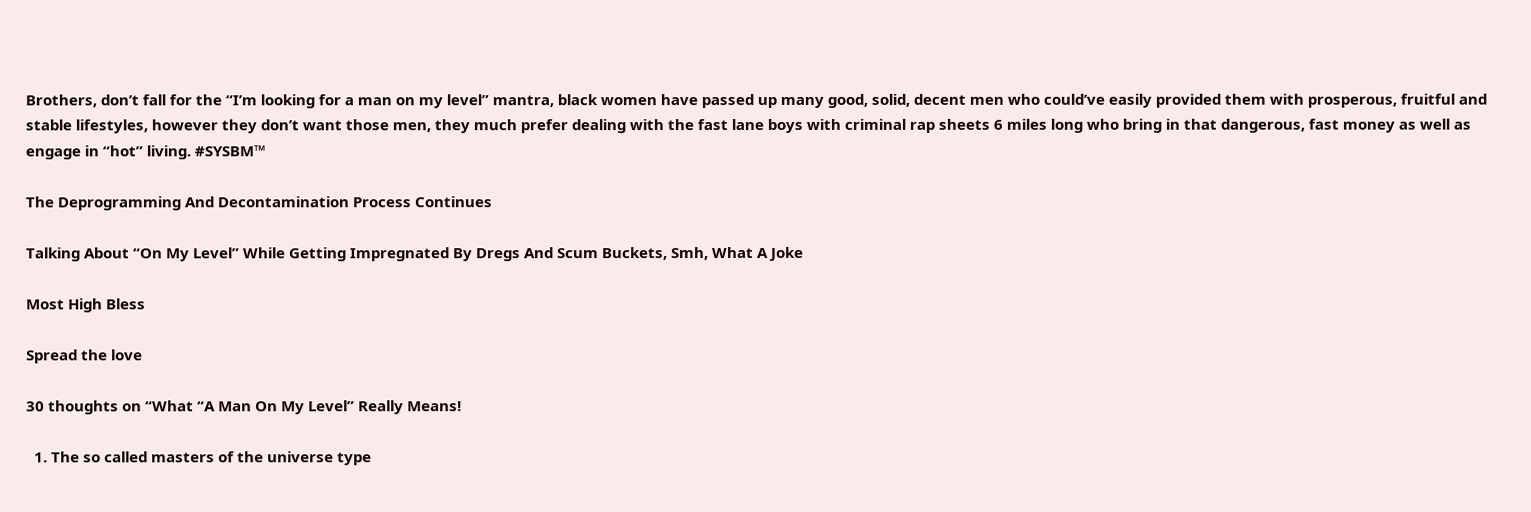Brothers, don’t fall for the “I’m looking for a man on my level” mantra, black women have passed up many good, solid, decent men who could’ve easily provided them with prosperous, fruitful and stable lifestyles, however they don’t want those men, they much prefer dealing with the fast lane boys with criminal rap sheets 6 miles long who bring in that dangerous, fast money as well as engage in “hot” living. #SYSBM™

The Deprogramming And Decontamination Process Continues

Talking About “On My Level” While Getting Impregnated By Dregs And Scum Buckets, Smh, What A Joke

Most High Bless

Spread the love

30 thoughts on “What “A Man On My Level” Really Means!

  1. The so called masters of the universe type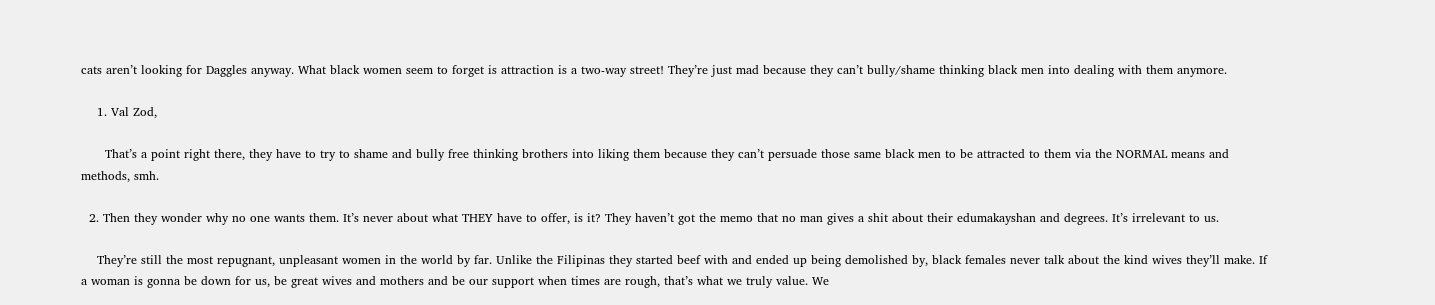cats aren’t looking for Daggles anyway. What black women seem to forget is attraction is a two-way street! They’re just mad because they can’t bully/shame thinking black men into dealing with them anymore.

    1. Val Zod,

      That’s a point right there, they have to try to shame and bully free thinking brothers into liking them because they can’t persuade those same black men to be attracted to them via the NORMAL means and methods, smh.

  2. Then they wonder why no one wants them. It’s never about what THEY have to offer, is it? They haven’t got the memo that no man gives a shit about their edumakayshan and degrees. It’s irrelevant to us.

    They’re still the most repugnant, unpleasant women in the world by far. Unlike the Filipinas they started beef with and ended up being demolished by, black females never talk about the kind wives they’ll make. If a woman is gonna be down for us, be great wives and mothers and be our support when times are rough, that’s what we truly value. We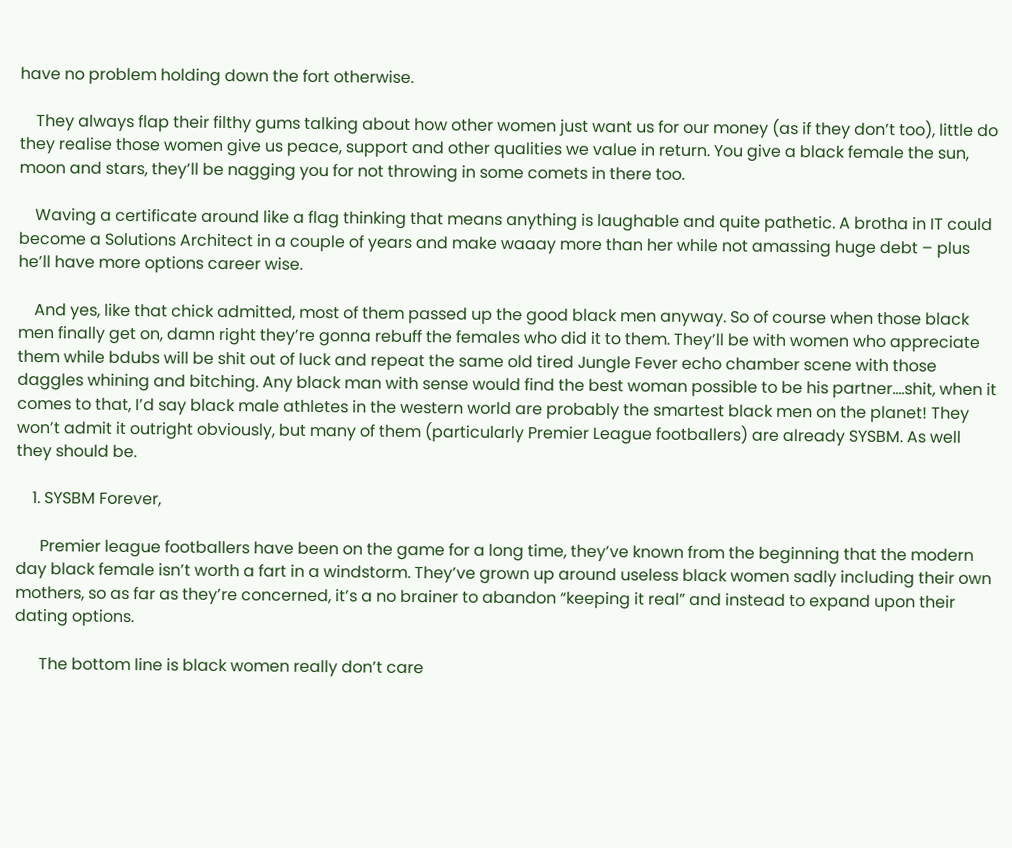have no problem holding down the fort otherwise.

    They always flap their filthy gums talking about how other women just want us for our money (as if they don’t too), little do they realise those women give us peace, support and other qualities we value in return. You give a black female the sun, moon and stars, they’ll be nagging you for not throwing in some comets in there too.

    Waving a certificate around like a flag thinking that means anything is laughable and quite pathetic. A brotha in IT could become a Solutions Architect in a couple of years and make waaay more than her while not amassing huge debt – plus he’ll have more options career wise.

    And yes, like that chick admitted, most of them passed up the good black men anyway. So of course when those black men finally get on, damn right they’re gonna rebuff the females who did it to them. They’ll be with women who appreciate them while bdubs will be shit out of luck and repeat the same old tired Jungle Fever echo chamber scene with those daggles whining and bitching. Any black man with sense would find the best woman possible to be his partner….shit, when it comes to that, I’d say black male athletes in the western world are probably the smartest black men on the planet! They won’t admit it outright obviously, but many of them (particularly Premier League footballers) are already SYSBM. As well they should be.

    1. SYSBM Forever,

      Premier league footballers have been on the game for a long time, they’ve known from the beginning that the modern day black female isn’t worth a fart in a windstorm. They’ve grown up around useless black women sadly including their own mothers, so as far as they’re concerned, it’s a no brainer to abandon “keeping it real” and instead to expand upon their dating options.

      The bottom line is black women really don’t care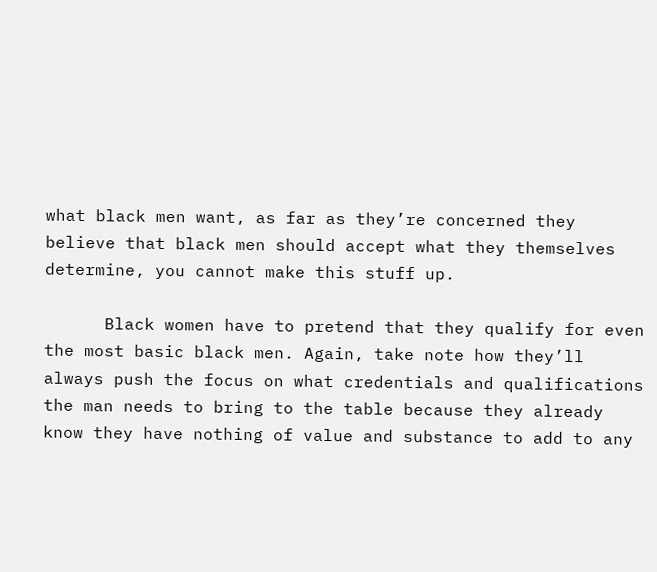what black men want, as far as they’re concerned they believe that black men should accept what they themselves determine, you cannot make this stuff up.

      Black women have to pretend that they qualify for even the most basic black men. Again, take note how they’ll always push the focus on what credentials and qualifications the man needs to bring to the table because they already know they have nothing of value and substance to add to any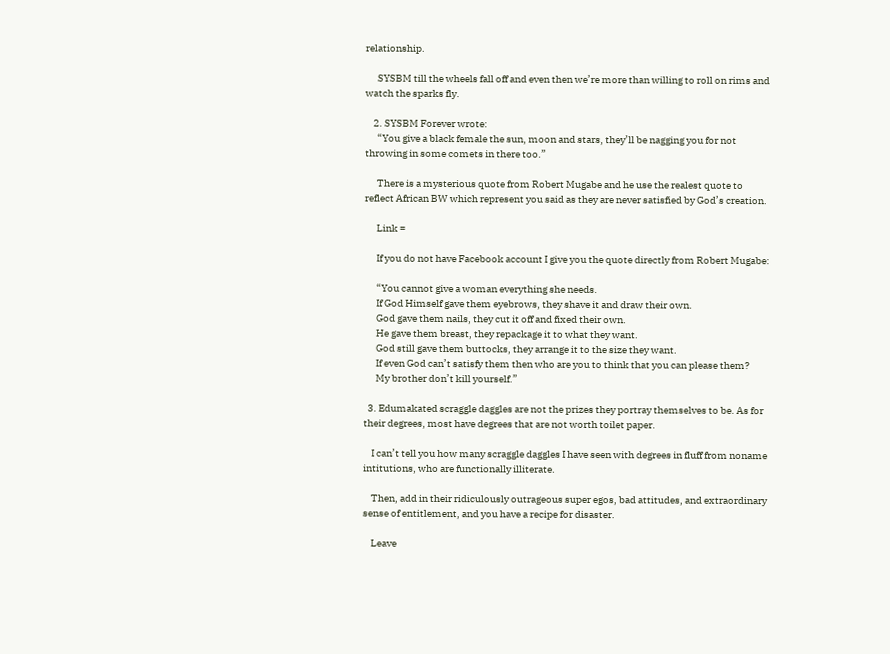relationship.

      SYSBM till the wheels fall off and even then we’re more than willing to roll on rims and watch the sparks fly.

    2. SYSBM Forever wrote:
      “You give a black female the sun, moon and stars, they’ll be nagging you for not throwing in some comets in there too.”

      There is a mysterious quote from Robert Mugabe and he use the realest quote to reflect African BW which represent you said as they are never satisfied by God’s creation.

      Link =

      If you do not have Facebook account I give you the quote directly from Robert Mugabe:

      “You cannot give a woman everything she needs.
      If God Himself gave them eyebrows, they shave it and draw their own.
      God gave them nails, they cut it off and fixed their own.
      He gave them breast, they repackage it to what they want.
      God still gave them buttocks, they arrange it to the size they want.
      If even God can’t satisfy them then who are you to think that you can please them?
      My brother don’t kill yourself.”

  3. Edumakated scraggle daggles are not the prizes they portray themselves to be. As for their degrees, most have degrees that are not worth toilet paper.

    I can’t tell you how many scraggle daggles I have seen with degrees in fluff from noname intitutions, who are functionally illiterate.

    Then, add in their ridiculously outrageous super egos, bad attitudes, and extraordinary sense of entitlement, and you have a recipe for disaster.

    Leave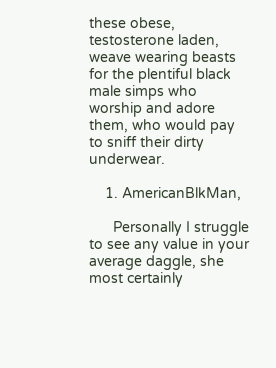these obese, testosterone laden, weave wearing beasts for the plentiful black male simps who worship and adore them, who would pay to sniff their dirty underwear.

    1. AmericanBlkMan,

      Personally I struggle to see any value in your average daggle, she most certainly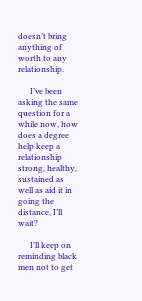doesn’t bring anything of worth to any relationship.

      I’ve been asking the same question for a while now, how does a degree help keep a relationship strong, healthy, sustained as well as aid it in going the distance, I’ll wait?

      I’ll keep on reminding black men not to get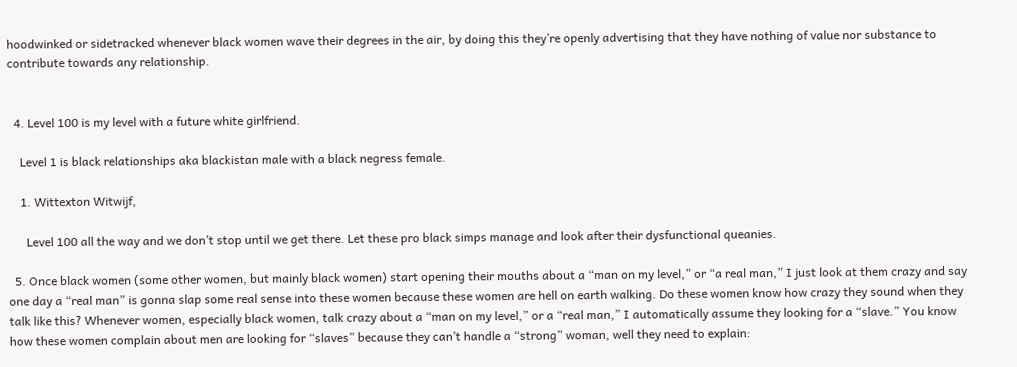hoodwinked or sidetracked whenever black women wave their degrees in the air, by doing this they’re openly advertising that they have nothing of value nor substance to contribute towards any relationship.


  4. Level 100 is my level with a future white girlfriend.

    Level 1 is black relationships aka blackistan male with a black negress female.

    1. Wittexton Witwijf,

      Level 100 all the way and we don’t stop until we get there. Let these pro black simps manage and look after their dysfunctional queanies.

  5. Once black women (some other women, but mainly black women) start opening their mouths about a “man on my level,” or “a real man,” I just look at them crazy and say one day a “real man” is gonna slap some real sense into these women because these women are hell on earth walking. Do these women know how crazy they sound when they talk like this? Whenever women, especially black women, talk crazy about a “man on my level,” or a “real man,” I automatically assume they looking for a “slave.” You know how these women complain about men are looking for “slaves” because they can’t handle a “strong” woman, well they need to explain: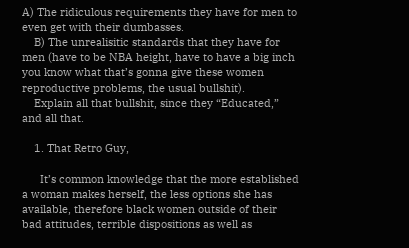A) The ridiculous requirements they have for men to even get with their dumbasses.
    B) The unrealisitic standards that they have for men (have to be NBA height, have to have a big inch you know what that’s gonna give these women reproductive problems, the usual bullshit).
    Explain all that bullshit, since they “Educated,” and all that.

    1. That Retro Guy,

      It’s common knowledge that the more established a woman makes herself, the less options she has available, therefore black women outside of their bad attitudes, terrible dispositions as well as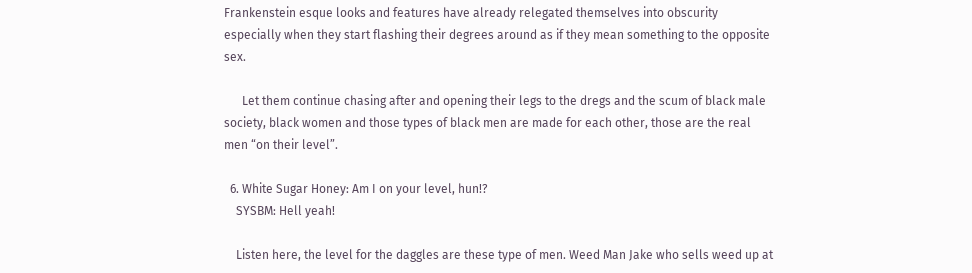Frankenstein esque looks and features have already relegated themselves into obscurity especially when they start flashing their degrees around as if they mean something to the opposite sex.

      Let them continue chasing after and opening their legs to the dregs and the scum of black male society, black women and those types of black men are made for each other, those are the real men “on their level”.

  6. White Sugar Honey: Am I on your level, hun!?
    SYSBM: Hell yeah!

    Listen here, the level for the daggles are these type of men. Weed Man Jake who sells weed up at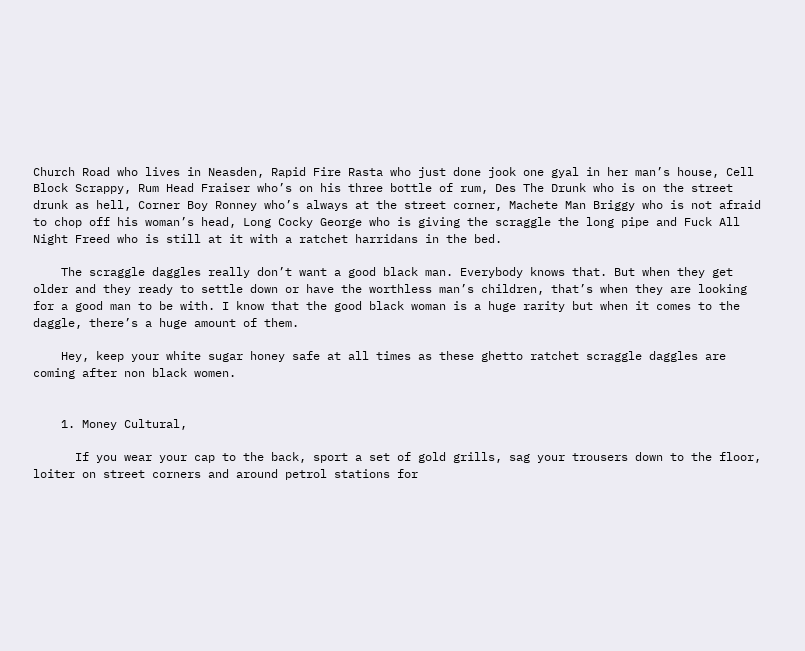Church Road who lives in Neasden, Rapid Fire Rasta who just done jook one gyal in her man’s house, Cell Block Scrappy, Rum Head Fraiser who’s on his three bottle of rum, Des The Drunk who is on the street drunk as hell, Corner Boy Ronney who’s always at the street corner, Machete Man Briggy who is not afraid to chop off his woman’s head, Long Cocky George who is giving the scraggle the long pipe and Fuck All Night Freed who is still at it with a ratchet harridans in the bed.

    The scraggle daggles really don’t want a good black man. Everybody knows that. But when they get older and they ready to settle down or have the worthless man’s children, that’s when they are looking for a good man to be with. I know that the good black woman is a huge rarity but when it comes to the daggle, there’s a huge amount of them.

    Hey, keep your white sugar honey safe at all times as these ghetto ratchet scraggle daggles are coming after non black women.


    1. Money Cultural,

      If you wear your cap to the back, sport a set of gold grills, sag your trousers down to the floor, loiter on street corners and around petrol stations for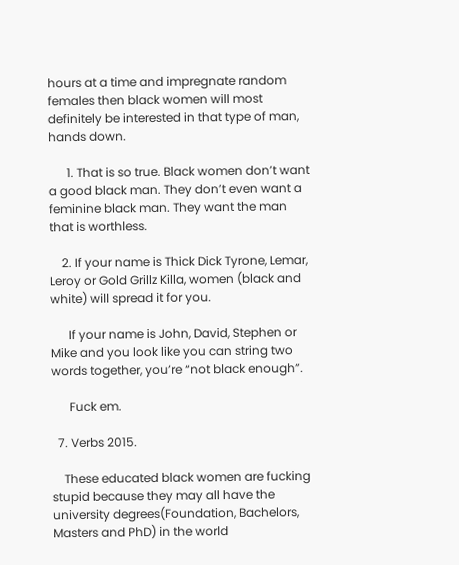hours at a time and impregnate random females then black women will most definitely be interested in that type of man, hands down.

      1. That is so true. Black women don’t want a good black man. They don’t even want a feminine black man. They want the man that is worthless.

    2. If your name is Thick Dick Tyrone, Lemar, Leroy or Gold Grillz Killa, women (black and white) will spread it for you.

      If your name is John, David, Stephen or Mike and you look like you can string two words together, you’re “not black enough”.

      Fuck em.

  7. Verbs 2015.

    These educated black women are fucking stupid because they may all have the university degrees(Foundation, Bachelors, Masters and PhD) in the world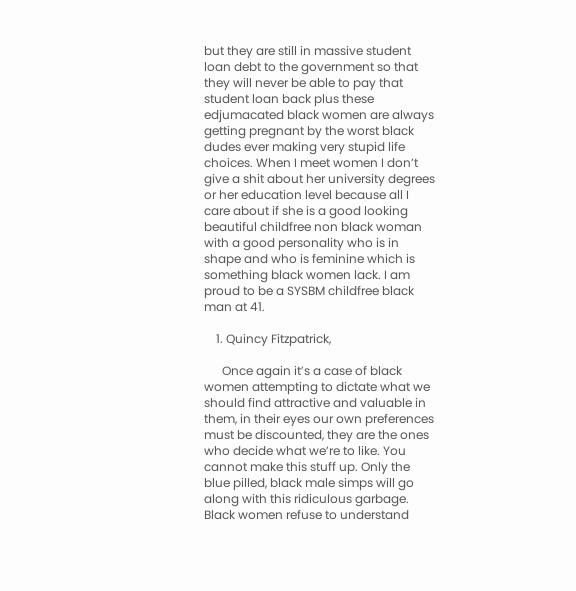but they are still in massive student loan debt to the government so that they will never be able to pay that student loan back plus these edjumacated black women are always getting pregnant by the worst black dudes ever making very stupid life choices. When I meet women I don’t give a shit about her university degrees or her education level because all I care about if she is a good looking beautiful childfree non black woman with a good personality who is in shape and who is feminine which is something black women lack. I am proud to be a SYSBM childfree black man at 41.

    1. Quincy Fitzpatrick,

      Once again it’s a case of black women attempting to dictate what we should find attractive and valuable in them, in their eyes our own preferences must be discounted, they are the ones who decide what we’re to like. You cannot make this stuff up. Only the blue pilled, black male simps will go along with this ridiculous garbage. Black women refuse to understand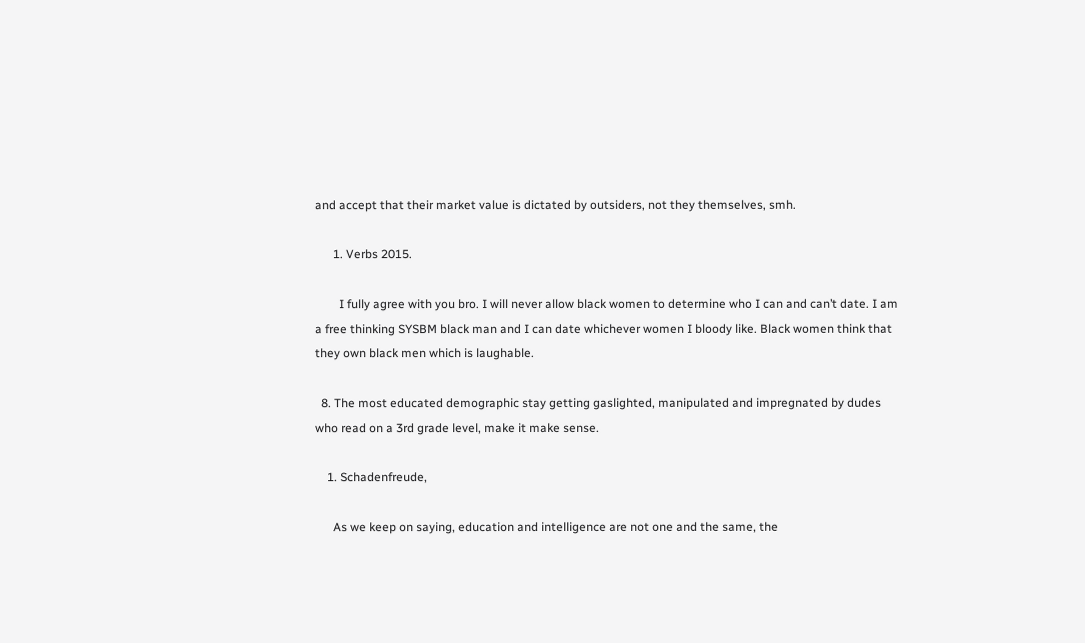and accept that their market value is dictated by outsiders, not they themselves, smh.

      1. Verbs 2015.

        I fully agree with you bro. I will never allow black women to determine who I can and can’t date. I am a free thinking SYSBM black man and I can date whichever women I bloody like. Black women think that they own black men which is laughable.

  8. The most educated demographic stay getting gaslighted, manipulated and impregnated by dudes who read on a 3rd grade level, make it make sense.

    1. Schadenfreude,

      As we keep on saying, education and intelligence are not one and the same, the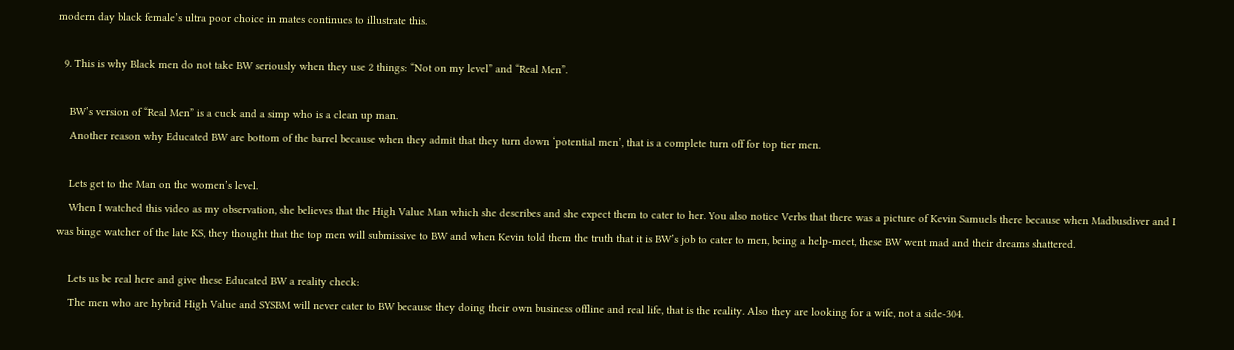modern day black female’s ultra poor choice in mates continues to illustrate this.

  9. This is why Black men do not take BW seriously when they use 2 things: “Not on my level” and “Real Men”.

    BW’s version of “Real Men” is a cuck and a simp who is a clean up man.
    Another reason why Educated BW are bottom of the barrel because when they admit that they turn down ‘potential men’, that is a complete turn off for top tier men.

    Lets get to the Man on the women’s level.
    When I watched this video as my observation, she believes that the High Value Man which she describes and she expect them to cater to her. You also notice Verbs that there was a picture of Kevin Samuels there because when Madbusdiver and I was binge watcher of the late KS, they thought that the top men will submissive to BW and when Kevin told them the truth that it is BW’s job to cater to men, being a help-meet, these BW went mad and their dreams shattered.

    Lets us be real here and give these Educated BW a reality check:
    The men who are hybrid High Value and SYSBM will never cater to BW because they doing their own business offline and real life, that is the reality. Also they are looking for a wife, not a side-304.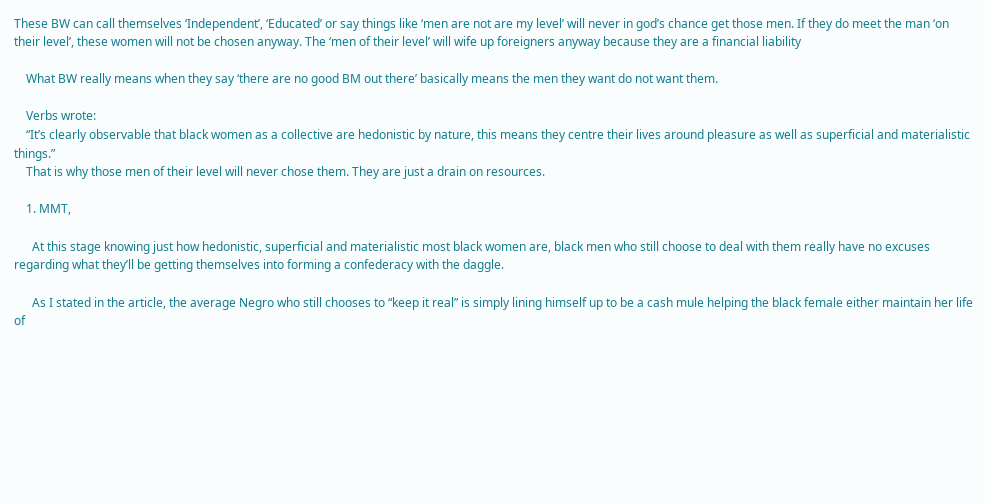These BW can call themselves ‘Independent’, ‘Educated’ or say things like ‘men are not are my level’ will never in god’s chance get those men. If they do meet the man ‘on their level’, these women will not be chosen anyway. The ‘men of their level’ will wife up foreigners anyway because they are a financial liability

    What BW really means when they say ‘there are no good BM out there’ basically means the men they want do not want them.

    Verbs wrote:
    “It’s clearly observable that black women as a collective are hedonistic by nature, this means they centre their lives around pleasure as well as superficial and materialistic things.”
    That is why those men of their level will never chose them. They are just a drain on resources.

    1. MMT,

      At this stage knowing just how hedonistic, superficial and materialistic most black women are, black men who still choose to deal with them really have no excuses regarding what they’ll be getting themselves into forming a confederacy with the daggle.

      As I stated in the article, the average Negro who still chooses to “keep it real” is simply lining himself up to be a cash mule helping the black female either maintain her life of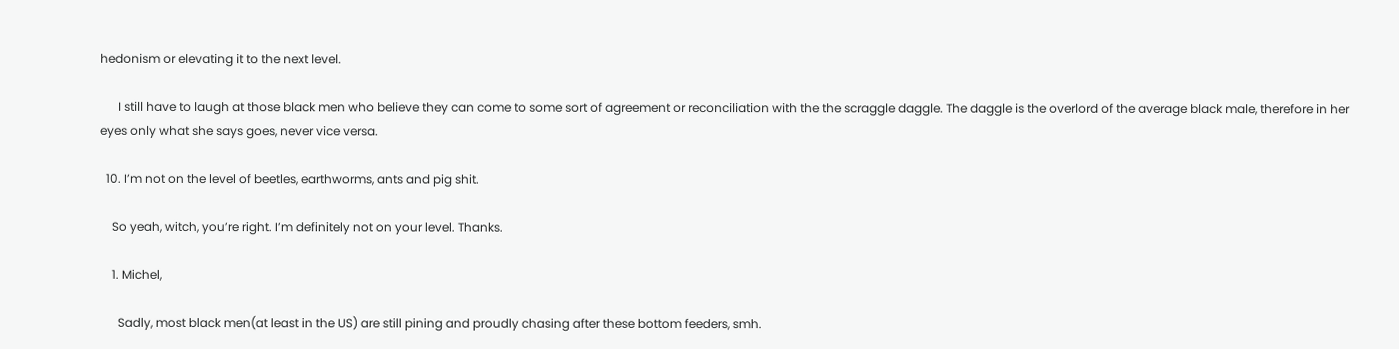hedonism or elevating it to the next level.

      I still have to laugh at those black men who believe they can come to some sort of agreement or reconciliation with the the scraggle daggle. The daggle is the overlord of the average black male, therefore in her eyes only what she says goes, never vice versa.

  10. I’m not on the level of beetles, earthworms, ants and pig shit.

    So yeah, witch, you’re right. I’m definitely not on your level. Thanks.

    1. Michel,

      Sadly, most black men(at least in the US) are still pining and proudly chasing after these bottom feeders, smh.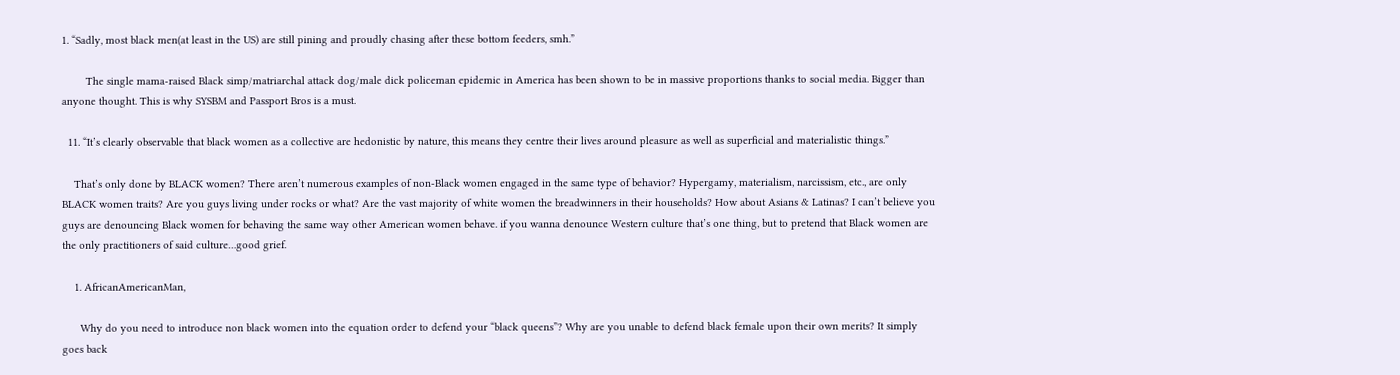1. “Sadly, most black men(at least in the US) are still pining and proudly chasing after these bottom feeders, smh.”

        The single mama-raised Black simp/matriarchal attack dog/male dick policeman epidemic in America has been shown to be in massive proportions thanks to social media. Bigger than anyone thought. This is why SYSBM and Passport Bros is a must.

  11. “It’s clearly observable that black women as a collective are hedonistic by nature, this means they centre their lives around pleasure as well as superficial and materialistic things.”

    That’s only done by BLACK women? There aren’t numerous examples of non-Black women engaged in the same type of behavior? Hypergamy, materialism, narcissism, etc., are only BLACK women traits? Are you guys living under rocks or what? Are the vast majority of white women the breadwinners in their households? How about Asians & Latinas? I can’t believe you guys are denouncing Black women for behaving the same way other American women behave. if you wanna denounce Western culture that’s one thing, but to pretend that Black women are the only practitioners of said culture…good grief.

    1. AfricanAmericanMan,

      Why do you need to introduce non black women into the equation order to defend your “black queens”? Why are you unable to defend black female upon their own merits? It simply goes back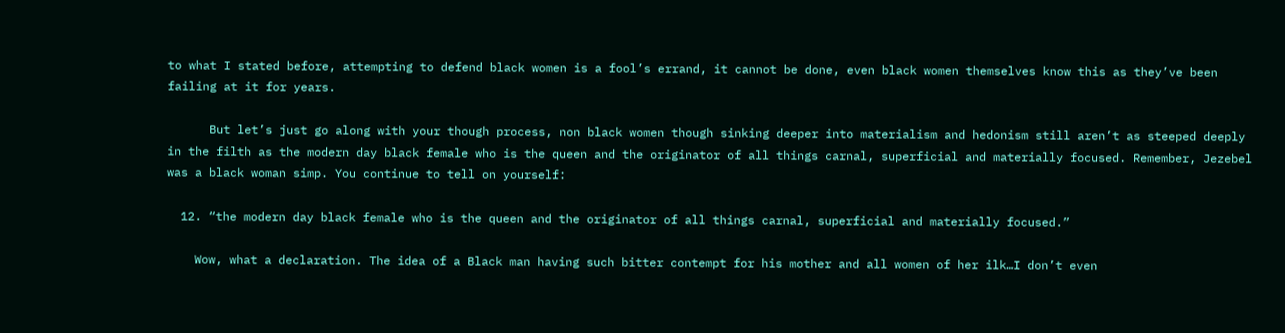to what I stated before, attempting to defend black women is a fool’s errand, it cannot be done, even black women themselves know this as they’ve been failing at it for years.

      But let’s just go along with your though process, non black women though sinking deeper into materialism and hedonism still aren’t as steeped deeply in the filth as the modern day black female who is the queen and the originator of all things carnal, superficial and materially focused. Remember, Jezebel was a black woman simp. You continue to tell on yourself:

  12. “the modern day black female who is the queen and the originator of all things carnal, superficial and materially focused.”

    Wow, what a declaration. The idea of a Black man having such bitter contempt for his mother and all women of her ilk…I don’t even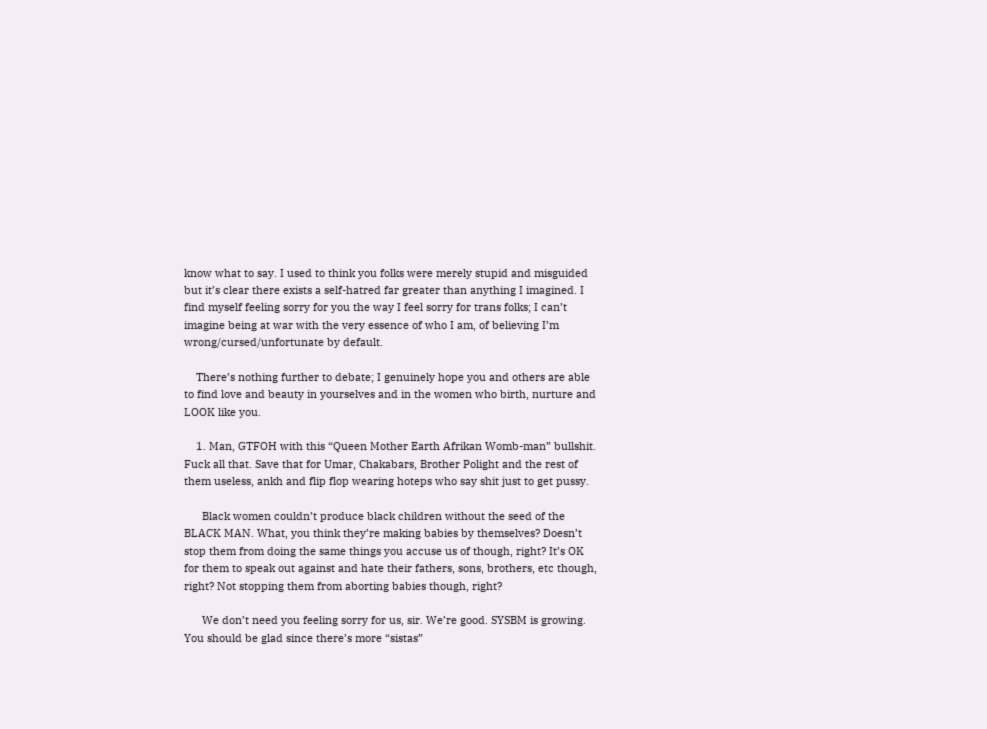know what to say. I used to think you folks were merely stupid and misguided but it’s clear there exists a self-hatred far greater than anything I imagined. I find myself feeling sorry for you the way I feel sorry for trans folks; I can’t imagine being at war with the very essence of who I am, of believing I’m wrong/cursed/unfortunate by default.

    There’s nothing further to debate; I genuinely hope you and others are able to find love and beauty in yourselves and in the women who birth, nurture and LOOK like you.

    1. Man, GTFOH with this “Queen Mother Earth Afrikan Womb-man” bullshit. Fuck all that. Save that for Umar, Chakabars, Brother Polight and the rest of them useless, ankh and flip flop wearing hoteps who say shit just to get pussy.

      Black women couldn’t produce black children without the seed of the BLACK MAN. What, you think they’re making babies by themselves? Doesn’t stop them from doing the same things you accuse us of though, right? It’s OK for them to speak out against and hate their fathers, sons, brothers, etc though, right? Not stopping them from aborting babies though, right?

      We don’t need you feeling sorry for us, sir. We’re good. SYSBM is growing. You should be glad since there’s more “sistas”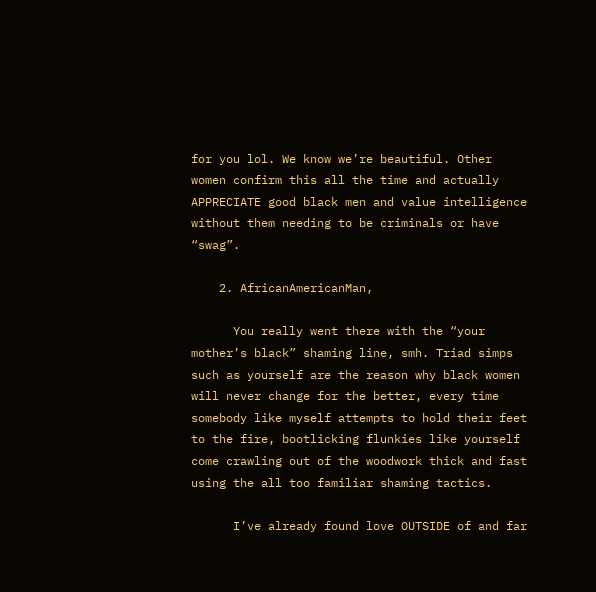for you lol. We know we’re beautiful. Other women confirm this all the time and actually APPRECIATE good black men and value intelligence without them needing to be criminals or have “swag”.

    2. AfricanAmericanMan,

      You really went there with the “your mother’s black” shaming line, smh. Triad simps such as yourself are the reason why black women will never change for the better, every time somebody like myself attempts to hold their feet to the fire, bootlicking flunkies like yourself come crawling out of the woodwork thick and fast using the all too familiar shaming tactics.

      I’ve already found love OUTSIDE of and far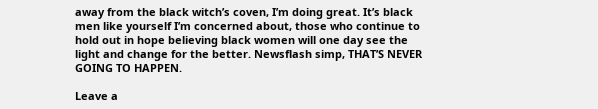away from the black witch’s coven, I’m doing great. It’s black men like yourself I’m concerned about, those who continue to hold out in hope believing black women will one day see the light and change for the better. Newsflash simp, THAT’S NEVER GOING TO HAPPEN.

Leave a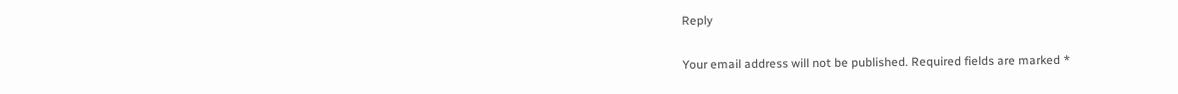Reply

Your email address will not be published. Required fields are marked *